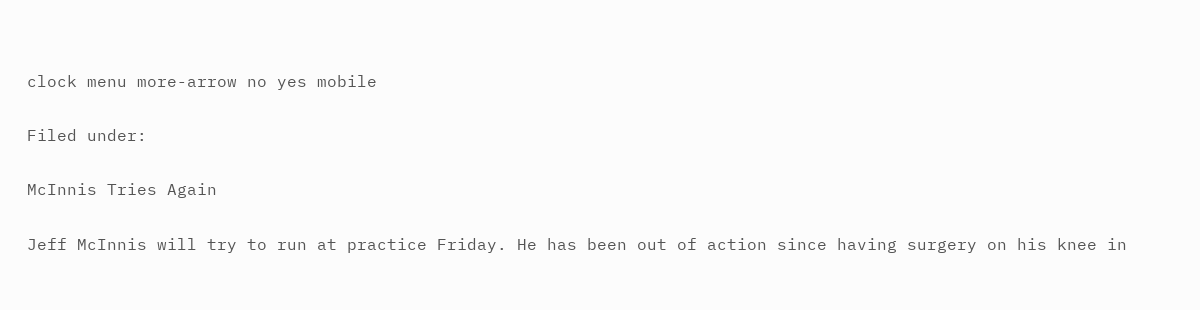clock menu more-arrow no yes mobile

Filed under:

McInnis Tries Again

Jeff McInnis will try to run at practice Friday. He has been out of action since having surgery on his knee in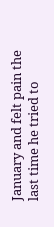January and felt pain the last time he tried to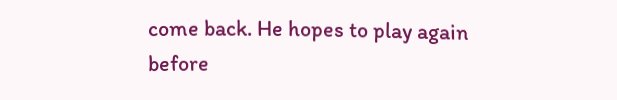come back. He hopes to play again before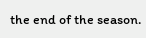the end of the season.